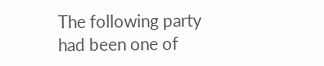The following party had been one of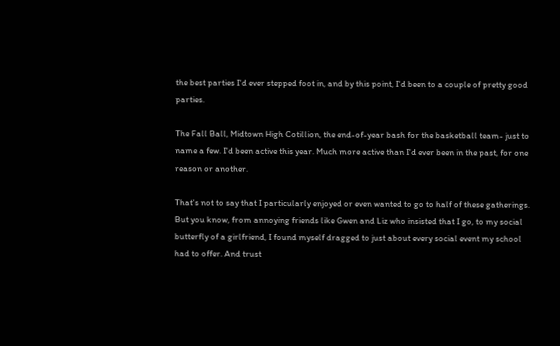the best parties I'd ever stepped foot in, and by this point, I'd been to a couple of pretty good parties.

The Fall Ball, Midtown High Cotillion, the end-of-year bash for the basketball team- just to name a few. I'd been active this year. Much more active than I'd ever been in the past, for one reason or another.

That's not to say that I particularly enjoyed or even wanted to go to half of these gatherings. But you know, from annoying friends like Gwen and Liz who insisted that I go, to my social butterfly of a girlfriend, I found myself dragged to just about every social event my school had to offer. And trust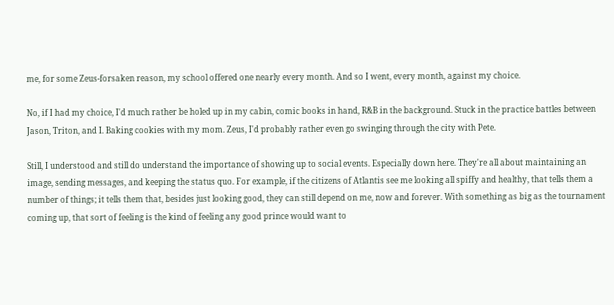me, for some Zeus-forsaken reason, my school offered one nearly every month. And so I went, every month, against my choice.

No, if I had my choice, I'd much rather be holed up in my cabin, comic books in hand, R&B in the background. Stuck in the practice battles between Jason, Triton, and I. Baking cookies with my mom. Zeus, I'd probably rather even go swinging through the city with Pete.

Still, I understood and still do understand the importance of showing up to social events. Especially down here. They're all about maintaining an image, sending messages, and keeping the status quo. For example, if the citizens of Atlantis see me looking all spiffy and healthy, that tells them a number of things; it tells them that, besides just looking good, they can still depend on me, now and forever. With something as big as the tournament coming up, that sort of feeling is the kind of feeling any good prince would want to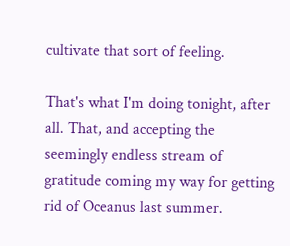cultivate that sort of feeling.

That's what I'm doing tonight, after all. That, and accepting the seemingly endless stream of gratitude coming my way for getting rid of Oceanus last summer.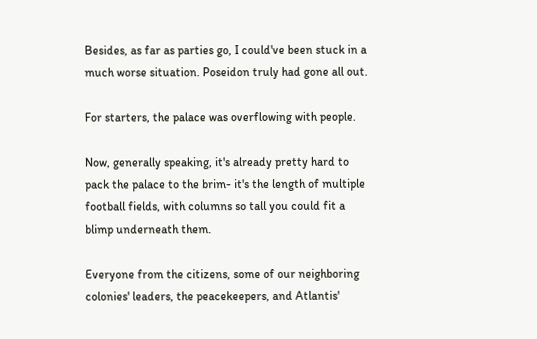Besides, as far as parties go, I could've been stuck in a much worse situation. Poseidon truly had gone all out.

For starters, the palace was overflowing with people.

Now, generally speaking, it's already pretty hard to pack the palace to the brim- it's the length of multiple football fields, with columns so tall you could fit a blimp underneath them.

Everyone from the citizens, some of our neighboring colonies' leaders, the peacekeepers, and Atlantis'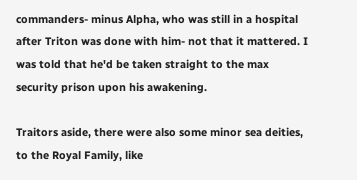commanders- minus Alpha, who was still in a hospital after Triton was done with him- not that it mattered. I was told that he'd be taken straight to the max security prison upon his awakening.

Traitors aside, there were also some minor sea deities, to the Royal Family, like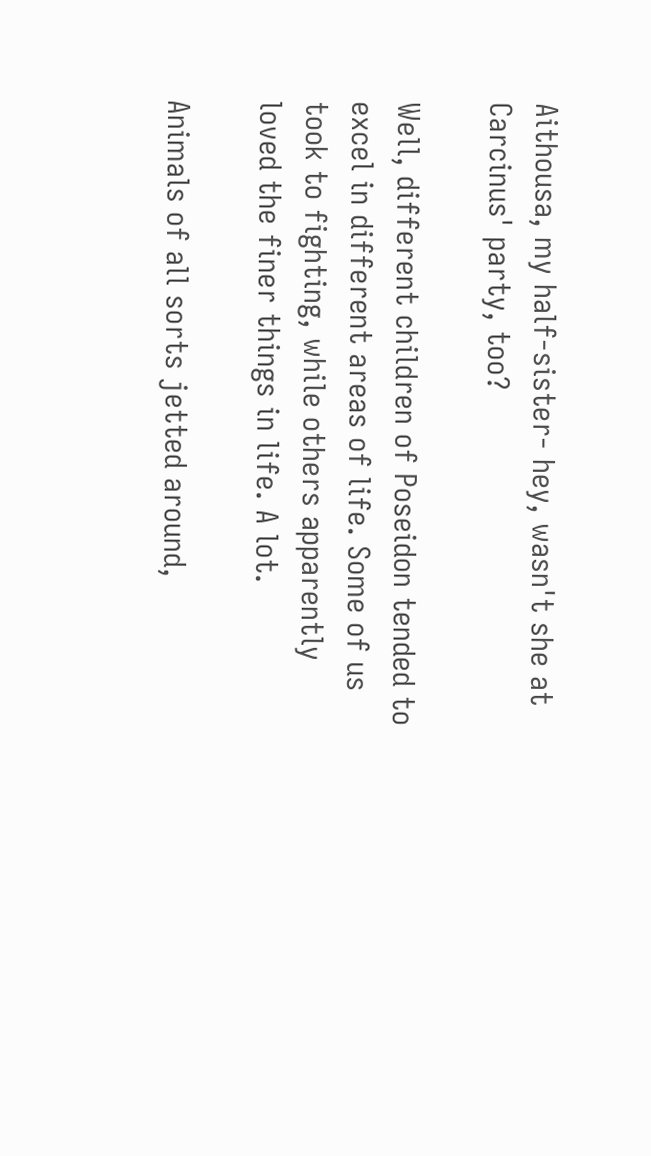Aithousa, my half-sister- hey, wasn't she at Carcinus' party, too?

Well, different children of Poseidon tended to excel in different areas of life. Some of us took to fighting, while others apparently loved the finer things in life. A lot.

Animals of all sorts jetted around,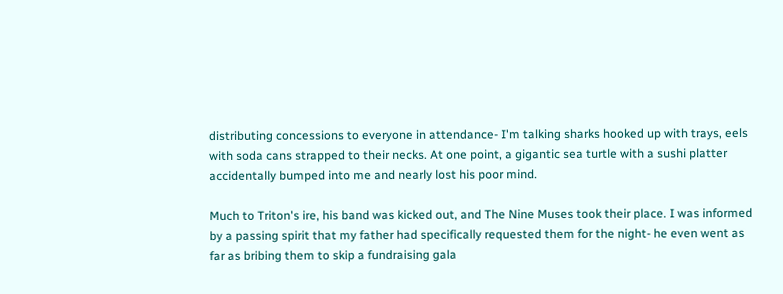distributing concessions to everyone in attendance- I'm talking sharks hooked up with trays, eels with soda cans strapped to their necks. At one point, a gigantic sea turtle with a sushi platter accidentally bumped into me and nearly lost his poor mind.

Much to Triton's ire, his band was kicked out, and The Nine Muses took their place. I was informed by a passing spirit that my father had specifically requested them for the night- he even went as far as bribing them to skip a fundraising gala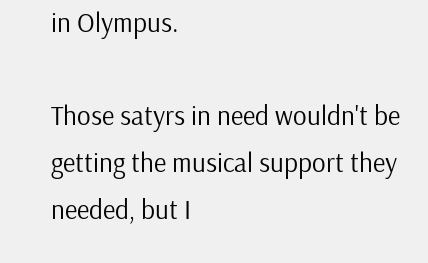in Olympus.

Those satyrs in need wouldn't be getting the musical support they needed, but I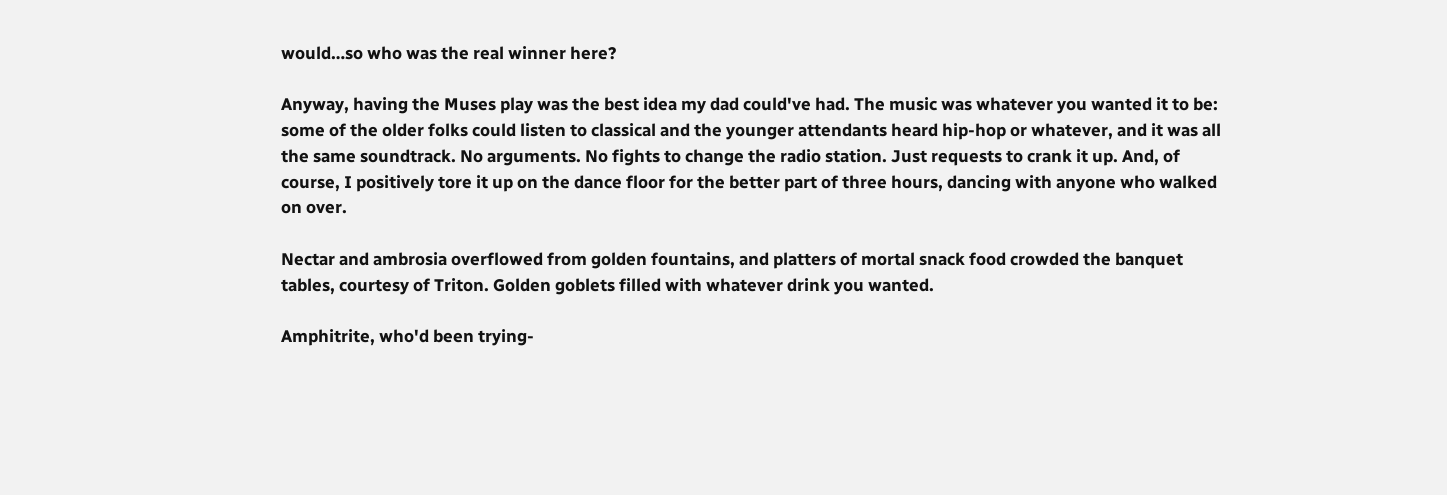would…so who was the real winner here?

Anyway, having the Muses play was the best idea my dad could've had. The music was whatever you wanted it to be: some of the older folks could listen to classical and the younger attendants heard hip-hop or whatever, and it was all the same soundtrack. No arguments. No fights to change the radio station. Just requests to crank it up. And, of course, I positively tore it up on the dance floor for the better part of three hours, dancing with anyone who walked on over.

Nectar and ambrosia overflowed from golden fountains, and platters of mortal snack food crowded the banquet tables, courtesy of Triton. Golden goblets filled with whatever drink you wanted.

Amphitrite, who'd been trying-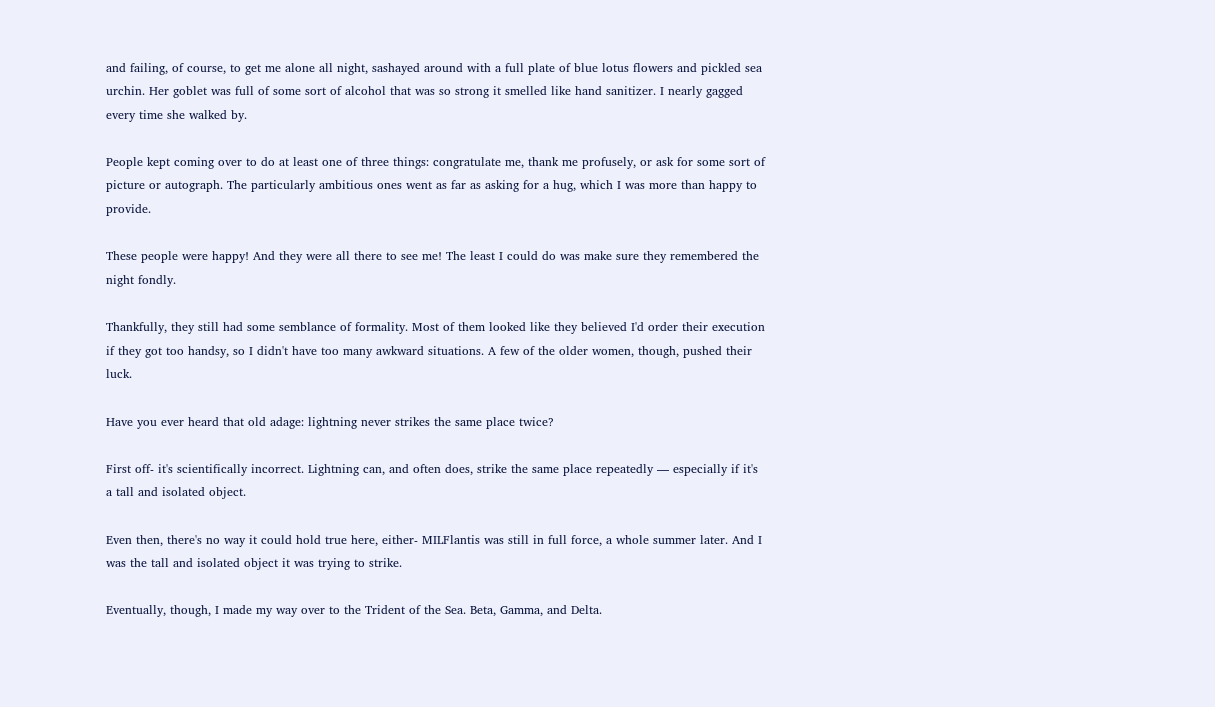and failing, of course, to get me alone all night, sashayed around with a full plate of blue lotus flowers and pickled sea urchin. Her goblet was full of some sort of alcohol that was so strong it smelled like hand sanitizer. I nearly gagged every time she walked by.

People kept coming over to do at least one of three things: congratulate me, thank me profusely, or ask for some sort of picture or autograph. The particularly ambitious ones went as far as asking for a hug, which I was more than happy to provide.

These people were happy! And they were all there to see me! The least I could do was make sure they remembered the night fondly.

Thankfully, they still had some semblance of formality. Most of them looked like they believed I'd order their execution if they got too handsy, so I didn't have too many awkward situations. A few of the older women, though, pushed their luck.

Have you ever heard that old adage: lightning never strikes the same place twice?

First off- it's scientifically incorrect. Lightning can, and often does, strike the same place repeatedly — especially if it's a tall and isolated object.

Even then, there's no way it could hold true here, either- MILFlantis was still in full force, a whole summer later. And I was the tall and isolated object it was trying to strike.

Eventually, though, I made my way over to the Trident of the Sea. Beta, Gamma, and Delta.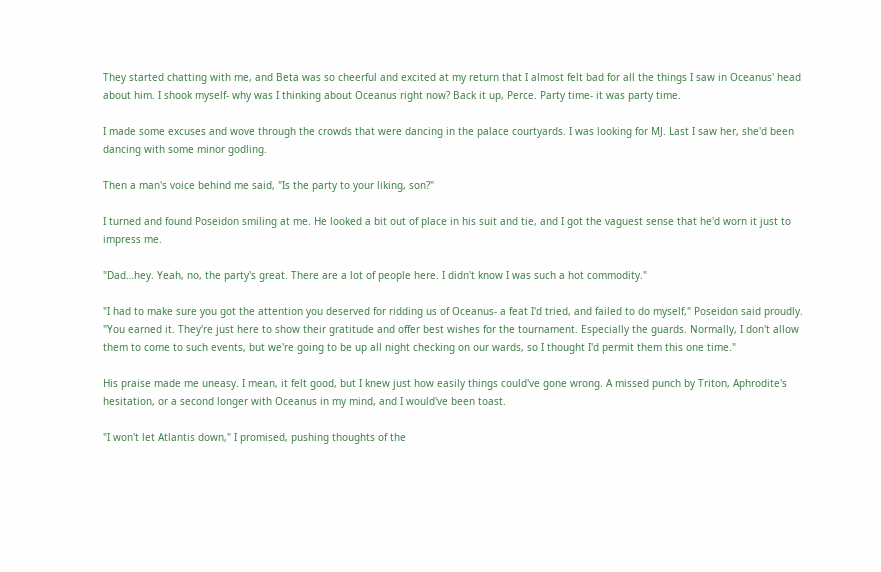They started chatting with me, and Beta was so cheerful and excited at my return that I almost felt bad for all the things I saw in Oceanus' head about him. I shook myself- why was I thinking about Oceanus right now? Back it up, Perce. Party time- it was party time.

I made some excuses and wove through the crowds that were dancing in the palace courtyards. I was looking for MJ. Last I saw her, she'd been dancing with some minor godling.

Then a man's voice behind me said, "Is the party to your liking, son?"

I turned and found Poseidon smiling at me. He looked a bit out of place in his suit and tie, and I got the vaguest sense that he'd worn it just to impress me.

"Dad…hey. Yeah, no, the party's great. There are a lot of people here. I didn't know I was such a hot commodity."

"I had to make sure you got the attention you deserved for ridding us of Oceanus- a feat I'd tried, and failed to do myself," Poseidon said proudly. "You earned it. They're just here to show their gratitude and offer best wishes for the tournament. Especially the guards. Normally, I don't allow them to come to such events, but we're going to be up all night checking on our wards, so I thought I'd permit them this one time."

His praise made me uneasy. I mean, it felt good, but I knew just how easily things could've gone wrong. A missed punch by Triton, Aphrodite's hesitation, or a second longer with Oceanus in my mind, and I would've been toast.

"I won't let Atlantis down," I promised, pushing thoughts of the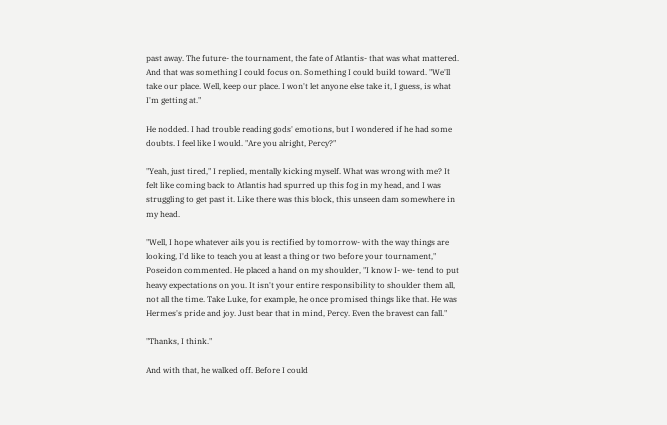past away. The future- the tournament, the fate of Atlantis- that was what mattered. And that was something I could focus on. Something I could build toward. "We'll take our place. Well, keep our place. I won't let anyone else take it, I guess, is what I'm getting at."

He nodded. I had trouble reading gods' emotions, but I wondered if he had some doubts. I feel like I would. "Are you alright, Percy?"

"Yeah, just tired," I replied, mentally kicking myself. What was wrong with me? It felt like coming back to Atlantis had spurred up this fog in my head, and I was struggling to get past it. Like there was this block, this unseen dam somewhere in my head.

"Well, I hope whatever ails you is rectified by tomorrow- with the way things are looking, I'd like to teach you at least a thing or two before your tournament," Poseidon commented. He placed a hand on my shoulder, "I know I- we- tend to put heavy expectations on you. It isn't your entire responsibility to shoulder them all, not all the time. Take Luke, for example, he once promised things like that. He was Hermes's pride and joy. Just bear that in mind, Percy. Even the bravest can fall."

"Thanks, I think."

And with that, he walked off. Before I could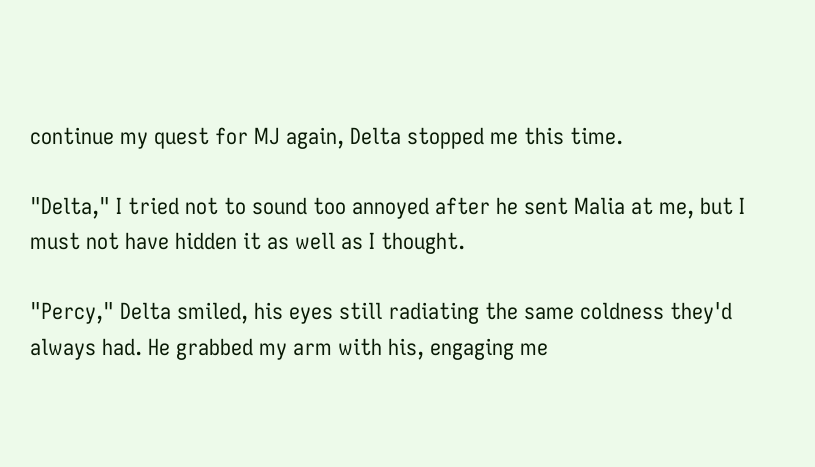continue my quest for MJ again, Delta stopped me this time.

"Delta," I tried not to sound too annoyed after he sent Malia at me, but I must not have hidden it as well as I thought.

"Percy," Delta smiled, his eyes still radiating the same coldness they'd always had. He grabbed my arm with his, engaging me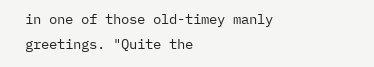in one of those old-timey manly greetings. "Quite the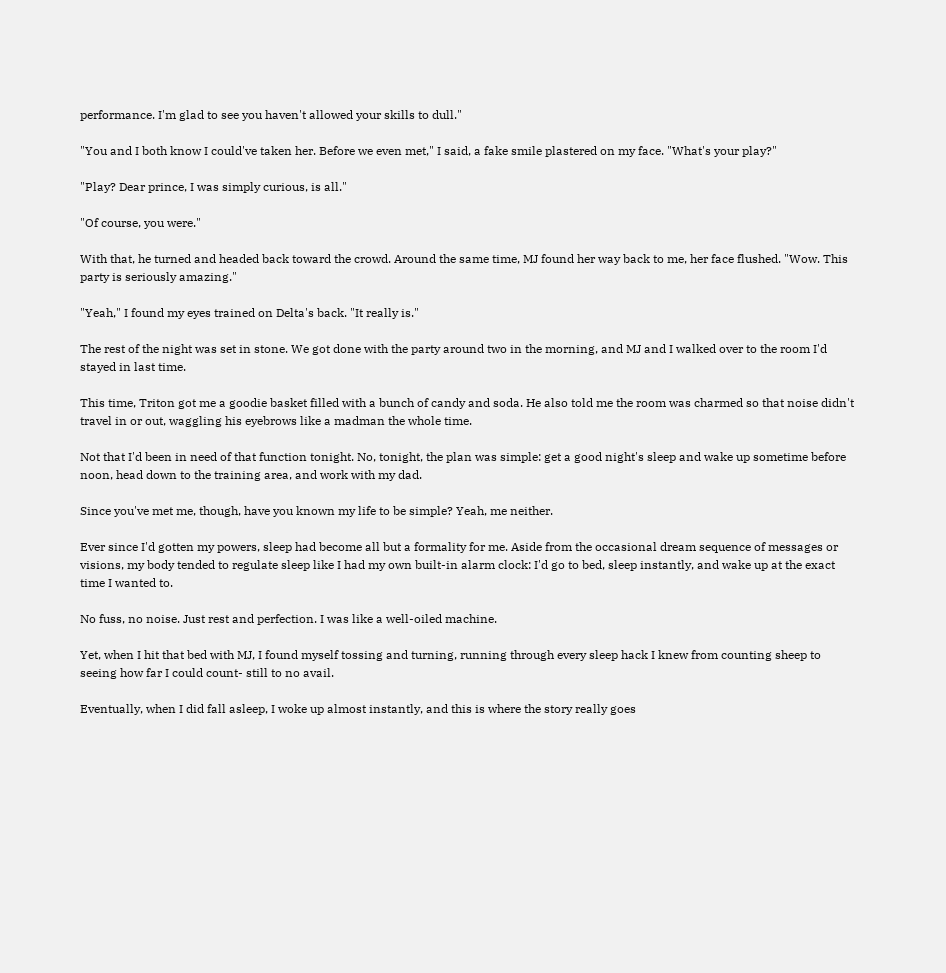performance. I'm glad to see you haven't allowed your skills to dull."

"You and I both know I could've taken her. Before we even met," I said, a fake smile plastered on my face. "What's your play?"

"Play? Dear prince, I was simply curious, is all."

"Of course, you were."

With that, he turned and headed back toward the crowd. Around the same time, MJ found her way back to me, her face flushed. "Wow. This party is seriously amazing."

"Yeah," I found my eyes trained on Delta's back. "It really is."

The rest of the night was set in stone. We got done with the party around two in the morning, and MJ and I walked over to the room I'd stayed in last time.

This time, Triton got me a goodie basket filled with a bunch of candy and soda. He also told me the room was charmed so that noise didn't travel in or out, waggling his eyebrows like a madman the whole time.

Not that I'd been in need of that function tonight. No, tonight, the plan was simple: get a good night's sleep and wake up sometime before noon, head down to the training area, and work with my dad.

Since you've met me, though, have you known my life to be simple? Yeah, me neither.

Ever since I'd gotten my powers, sleep had become all but a formality for me. Aside from the occasional dream sequence of messages or visions, my body tended to regulate sleep like I had my own built-in alarm clock: I'd go to bed, sleep instantly, and wake up at the exact time I wanted to.

No fuss, no noise. Just rest and perfection. I was like a well-oiled machine.

Yet, when I hit that bed with MJ, I found myself tossing and turning, running through every sleep hack I knew from counting sheep to seeing how far I could count- still to no avail.

Eventually, when I did fall asleep, I woke up almost instantly, and this is where the story really goes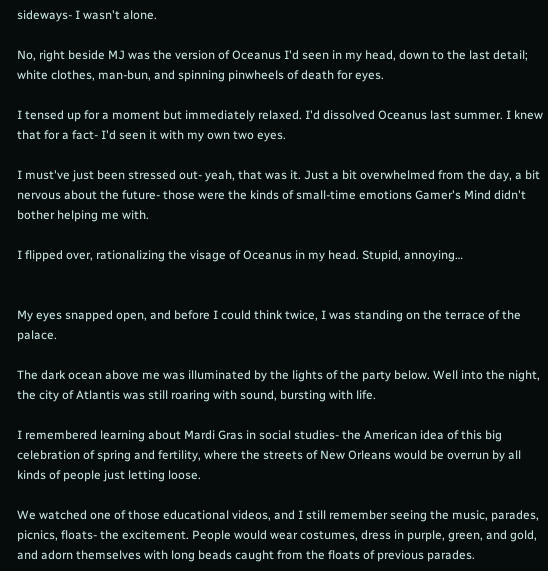sideways- I wasn't alone.

No, right beside MJ was the version of Oceanus I'd seen in my head, down to the last detail; white clothes, man-bun, and spinning pinwheels of death for eyes.

I tensed up for a moment but immediately relaxed. I'd dissolved Oceanus last summer. I knew that for a fact- I'd seen it with my own two eyes.

I must've just been stressed out- yeah, that was it. Just a bit overwhelmed from the day, a bit nervous about the future- those were the kinds of small-time emotions Gamer's Mind didn't bother helping me with.

I flipped over, rationalizing the visage of Oceanus in my head. Stupid, annoying…


My eyes snapped open, and before I could think twice, I was standing on the terrace of the palace.

The dark ocean above me was illuminated by the lights of the party below. Well into the night, the city of Atlantis was still roaring with sound, bursting with life.

I remembered learning about Mardi Gras in social studies- the American idea of this big celebration of spring and fertility, where the streets of New Orleans would be overrun by all kinds of people just letting loose.

We watched one of those educational videos, and I still remember seeing the music, parades, picnics, floats- the excitement. People would wear costumes, dress in purple, green, and gold, and adorn themselves with long beads caught from the floats of previous parades.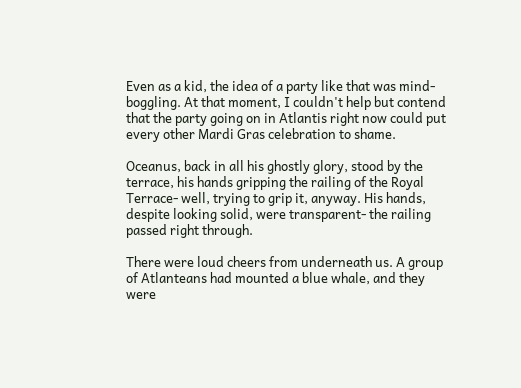Even as a kid, the idea of a party like that was mind-boggling. At that moment, I couldn't help but contend that the party going on in Atlantis right now could put every other Mardi Gras celebration to shame.

Oceanus, back in all his ghostly glory, stood by the terrace, his hands gripping the railing of the Royal Terrace- well, trying to grip it, anyway. His hands, despite looking solid, were transparent- the railing passed right through.

There were loud cheers from underneath us. A group of Atlanteans had mounted a blue whale, and they were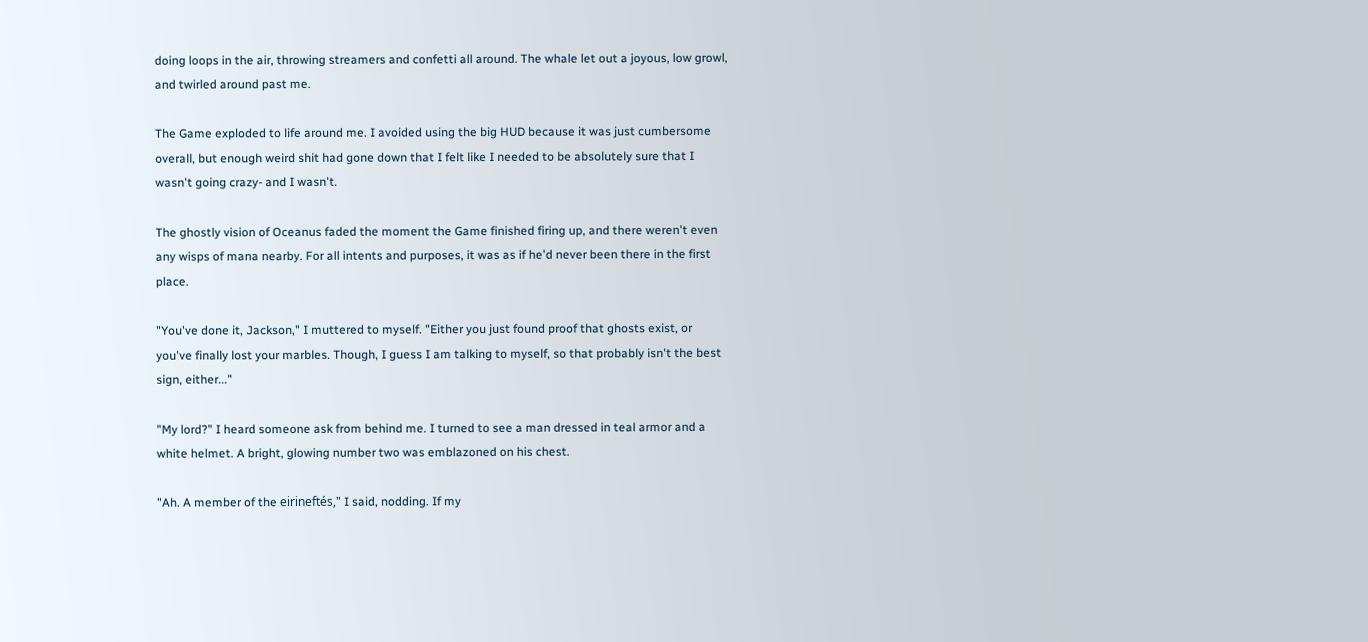doing loops in the air, throwing streamers and confetti all around. The whale let out a joyous, low growl, and twirled around past me.

The Game exploded to life around me. I avoided using the big HUD because it was just cumbersome overall, but enough weird shit had gone down that I felt like I needed to be absolutely sure that I wasn't going crazy- and I wasn't.

The ghostly vision of Oceanus faded the moment the Game finished firing up, and there weren't even any wisps of mana nearby. For all intents and purposes, it was as if he'd never been there in the first place.

"You've done it, Jackson," I muttered to myself. "Either you just found proof that ghosts exist, or you've finally lost your marbles. Though, I guess I am talking to myself, so that probably isn't the best sign, either..."

"My lord?" I heard someone ask from behind me. I turned to see a man dressed in teal armor and a white helmet. A bright, glowing number two was emblazoned on his chest.

"Ah. A member of the eirineftés," I said, nodding. If my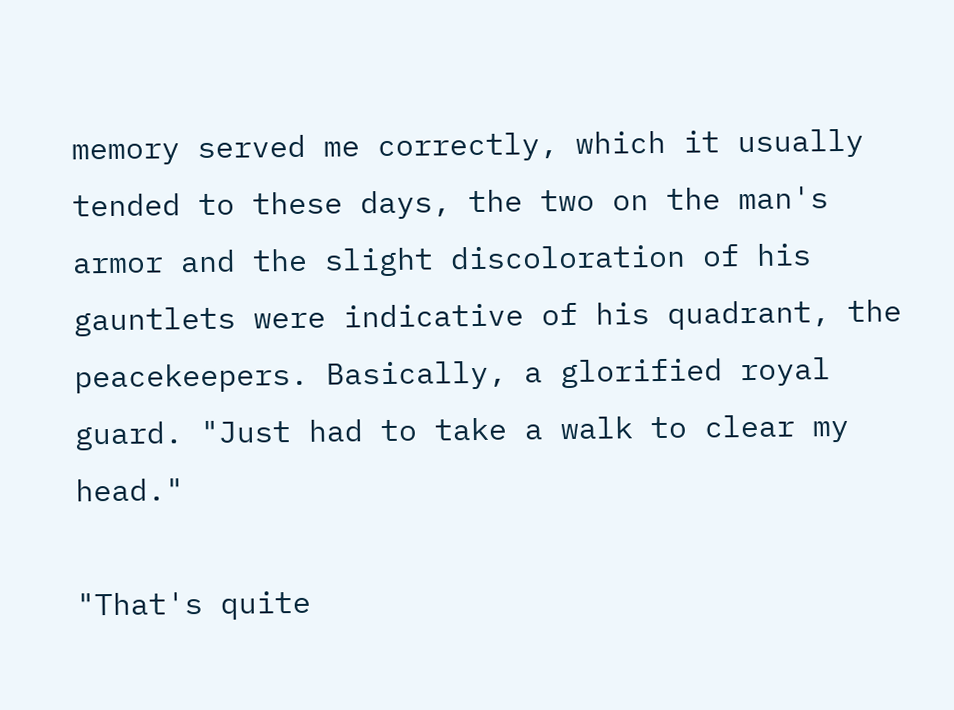memory served me correctly, which it usually tended to these days, the two on the man's armor and the slight discoloration of his gauntlets were indicative of his quadrant, the peacekeepers. Basically, a glorified royal guard. "Just had to take a walk to clear my head."

"That's quite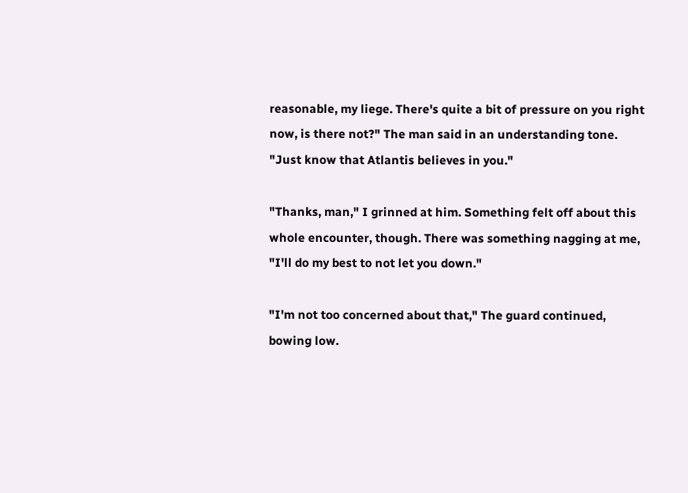reasonable, my liege. There's quite a bit of pressure on you right now, is there not?" The man said in an understanding tone. "Just know that Atlantis believes in you."

"Thanks, man," I grinned at him. Something felt off about this whole encounter, though. There was something nagging at me, "I'll do my best to not let you down."

"I'm not too concerned about that," The guard continued, bowing low.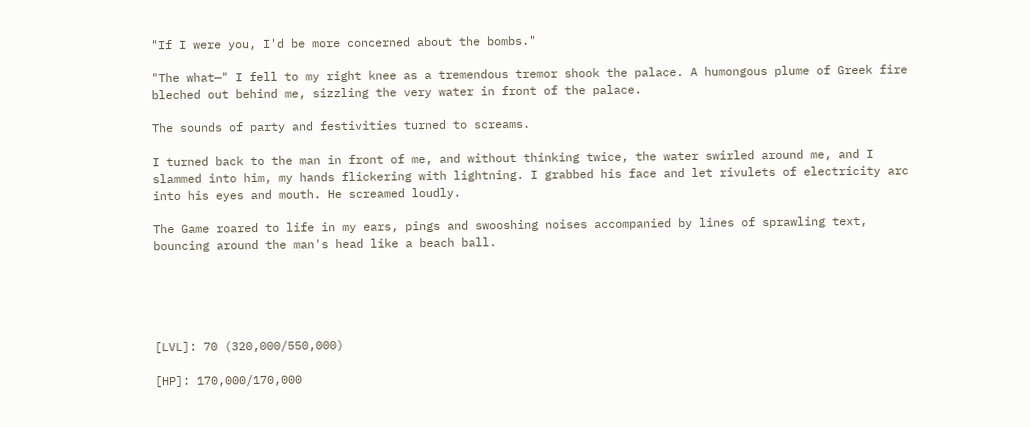"If I were you, I'd be more concerned about the bombs."

"The what—" I fell to my right knee as a tremendous tremor shook the palace. A humongous plume of Greek fire bleched out behind me, sizzling the very water in front of the palace.

The sounds of party and festivities turned to screams.

I turned back to the man in front of me, and without thinking twice, the water swirled around me, and I slammed into him, my hands flickering with lightning. I grabbed his face and let rivulets of electricity arc into his eyes and mouth. He screamed loudly.

The Game roared to life in my ears, pings and swooshing noises accompanied by lines of sprawling text, bouncing around the man's head like a beach ball.





[LVL]: 70 (320,000/550,000)

[HP]: 170,000/170,000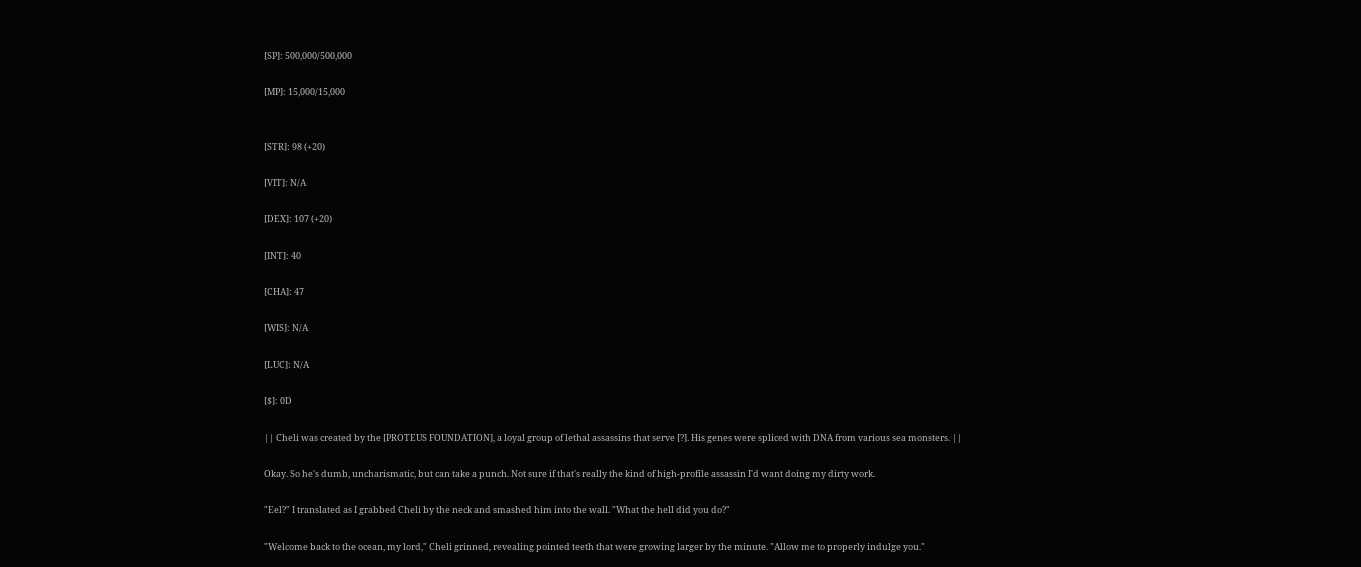[SP]: 500,000/500,000

[MP]: 15,000/15,000


[STR]: 98 (+20)

[VIT]: N/A

[DEX]: 107 (+20)

[INT]: 40

[CHA]: 47

[WIS]: N/A

[LUC]: N/A

[$]: 0D

|| Cheli was created by the [PROTEUS FOUNDATION], a loyal group of lethal assassins that serve [?]. His genes were spliced with DNA from various sea monsters. ||

Okay. So he's dumb, uncharismatic, but can take a punch. Not sure if that's really the kind of high-profile assassin I'd want doing my dirty work.

"Eel?" I translated as I grabbed Cheli by the neck and smashed him into the wall. "What the hell did you do?"

"Welcome back to the ocean, my lord," Cheli grinned, revealing pointed teeth that were growing larger by the minute. "Allow me to properly indulge you."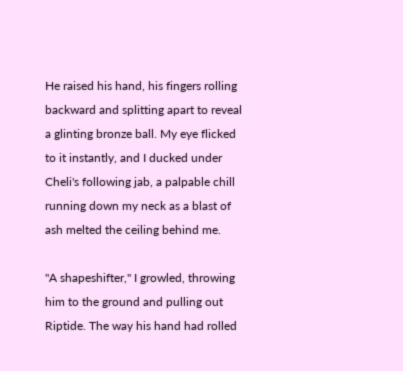He raised his hand, his fingers rolling backward and splitting apart to reveal a glinting bronze ball. My eye flicked to it instantly, and I ducked under Cheli's following jab, a palpable chill running down my neck as a blast of ash melted the ceiling behind me.

"A shapeshifter," I growled, throwing him to the ground and pulling out Riptide. The way his hand had rolled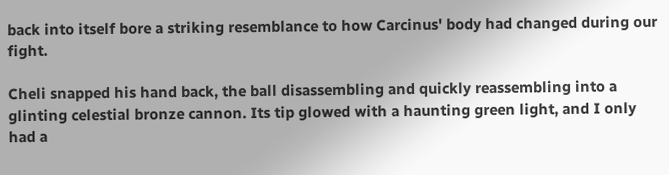back into itself bore a striking resemblance to how Carcinus' body had changed during our fight.

Cheli snapped his hand back, the ball disassembling and quickly reassembling into a glinting celestial bronze cannon. Its tip glowed with a haunting green light, and I only had a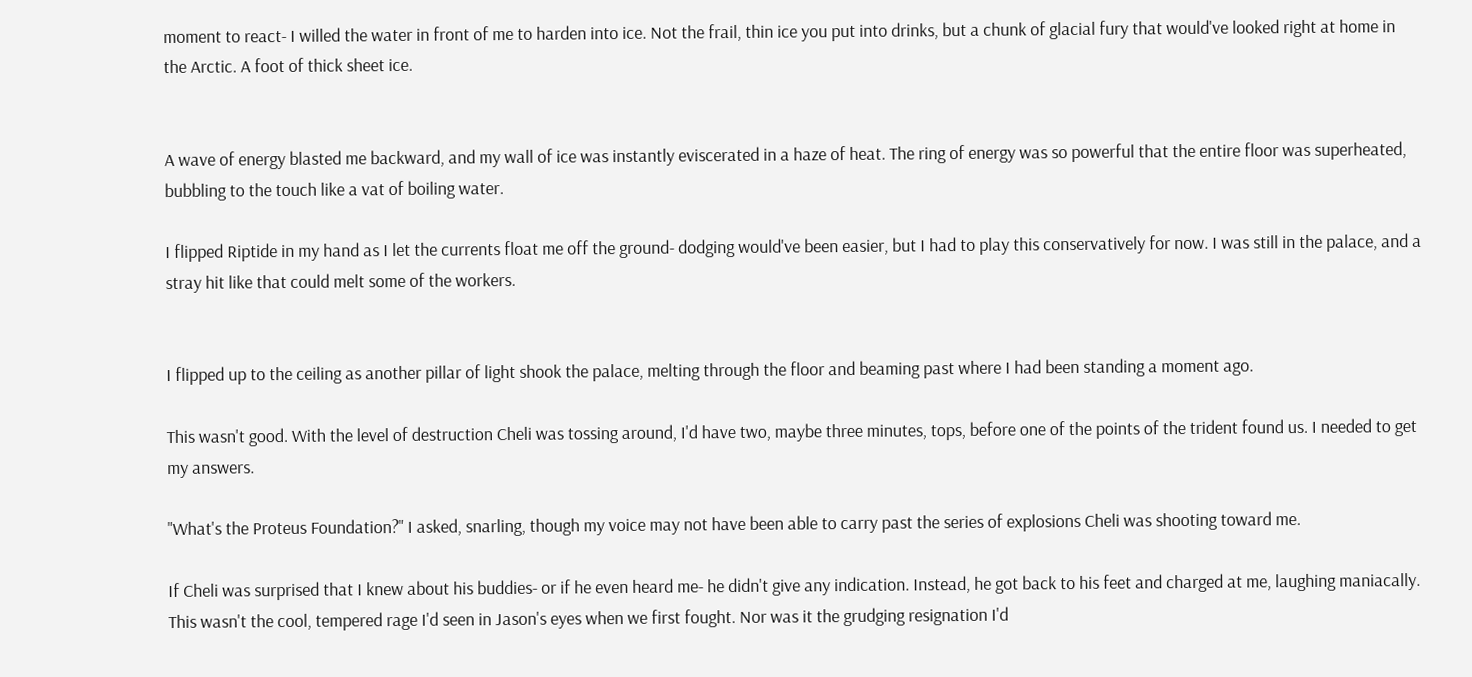moment to react- I willed the water in front of me to harden into ice. Not the frail, thin ice you put into drinks, but a chunk of glacial fury that would've looked right at home in the Arctic. A foot of thick sheet ice.


A wave of energy blasted me backward, and my wall of ice was instantly eviscerated in a haze of heat. The ring of energy was so powerful that the entire floor was superheated, bubbling to the touch like a vat of boiling water.

I flipped Riptide in my hand as I let the currents float me off the ground- dodging would've been easier, but I had to play this conservatively for now. I was still in the palace, and a stray hit like that could melt some of the workers.


I flipped up to the ceiling as another pillar of light shook the palace, melting through the floor and beaming past where I had been standing a moment ago.

This wasn't good. With the level of destruction Cheli was tossing around, I'd have two, maybe three minutes, tops, before one of the points of the trident found us. I needed to get my answers.

"What's the Proteus Foundation?" I asked, snarling, though my voice may not have been able to carry past the series of explosions Cheli was shooting toward me.

If Cheli was surprised that I knew about his buddies- or if he even heard me- he didn't give any indication. Instead, he got back to his feet and charged at me, laughing maniacally. This wasn't the cool, tempered rage I'd seen in Jason's eyes when we first fought. Nor was it the grudging resignation I'd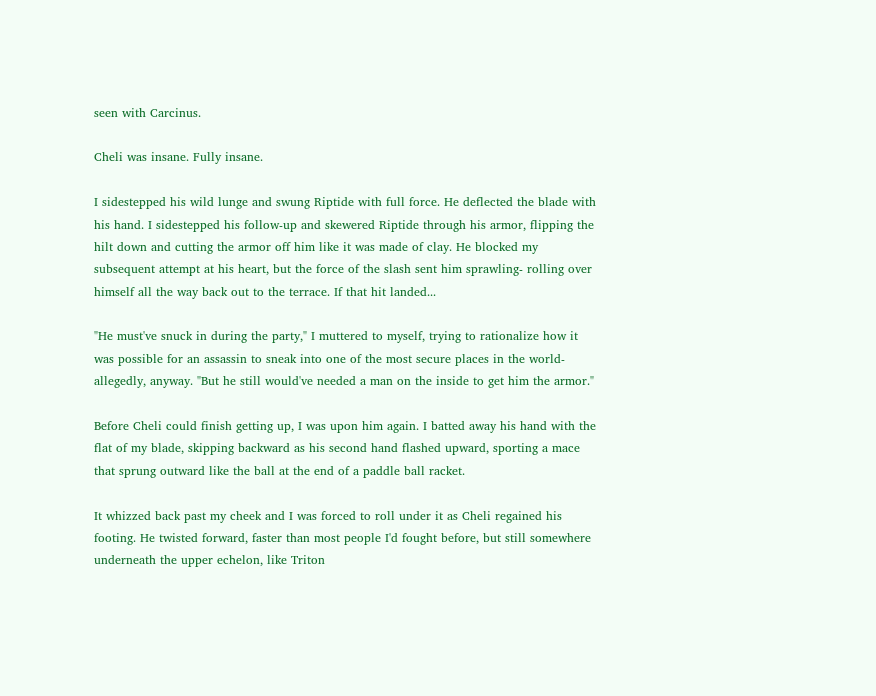seen with Carcinus.

Cheli was insane. Fully insane.

I sidestepped his wild lunge and swung Riptide with full force. He deflected the blade with his hand. I sidestepped his follow-up and skewered Riptide through his armor, flipping the hilt down and cutting the armor off him like it was made of clay. He blocked my subsequent attempt at his heart, but the force of the slash sent him sprawling- rolling over himself all the way back out to the terrace. If that hit landed...

"He must've snuck in during the party," I muttered to myself, trying to rationalize how it was possible for an assassin to sneak into one of the most secure places in the world- allegedly, anyway. "But he still would've needed a man on the inside to get him the armor."

Before Cheli could finish getting up, I was upon him again. I batted away his hand with the flat of my blade, skipping backward as his second hand flashed upward, sporting a mace that sprung outward like the ball at the end of a paddle ball racket.

It whizzed back past my cheek and I was forced to roll under it as Cheli regained his footing. He twisted forward, faster than most people I'd fought before, but still somewhere underneath the upper echelon, like Triton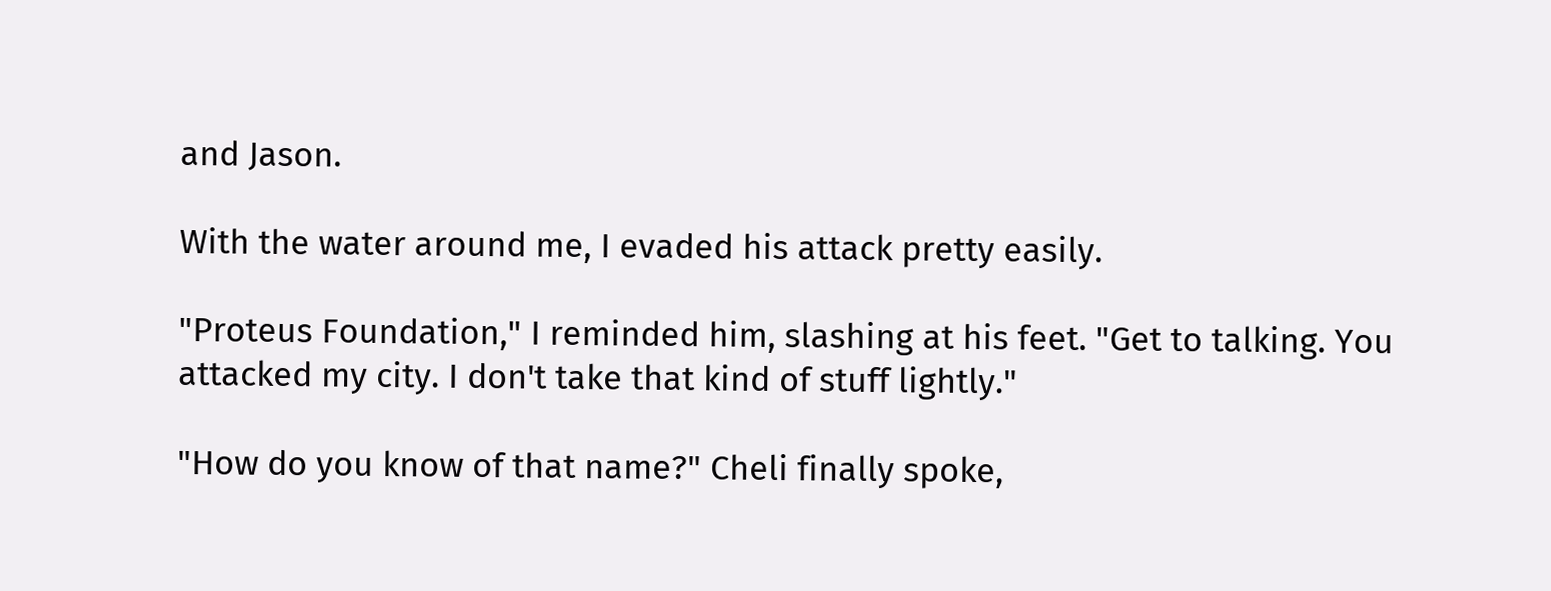and Jason.

With the water around me, I evaded his attack pretty easily.

"Proteus Foundation," I reminded him, slashing at his feet. "Get to talking. You attacked my city. I don't take that kind of stuff lightly."

"How do you know of that name?" Cheli finally spoke,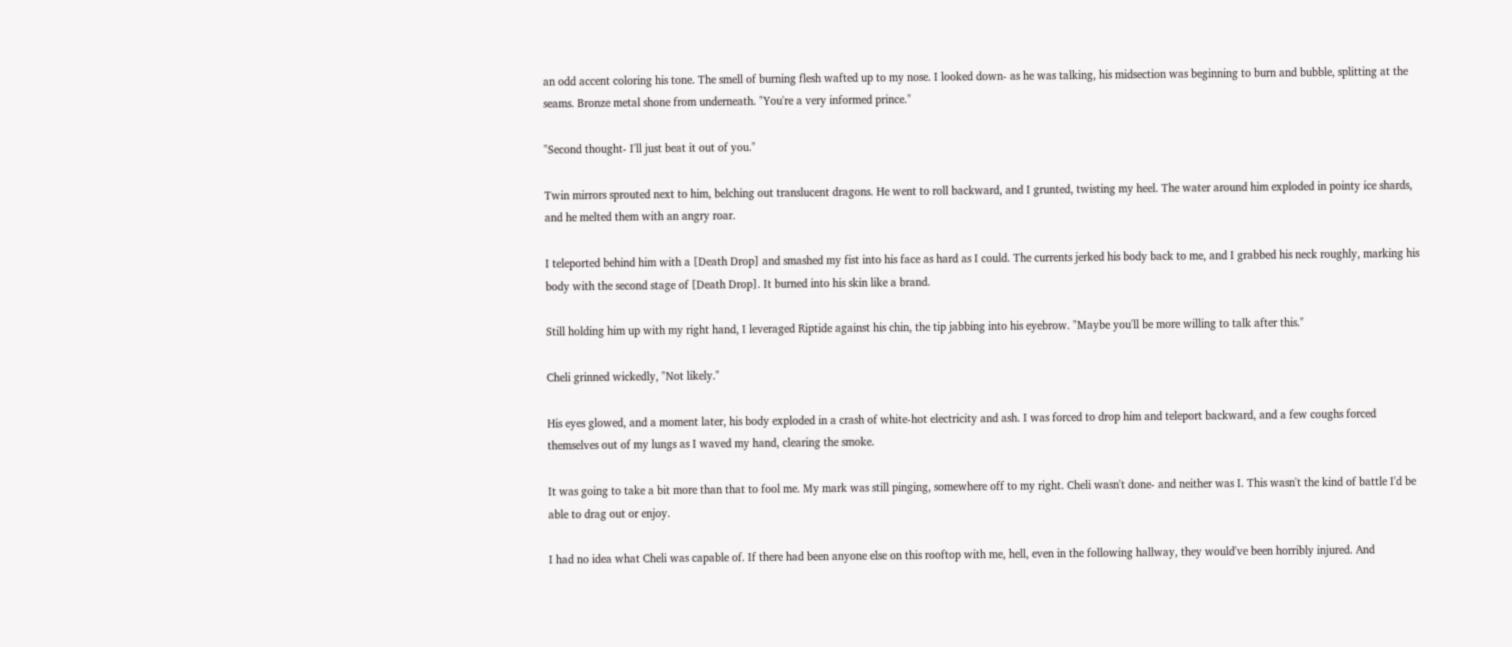an odd accent coloring his tone. The smell of burning flesh wafted up to my nose. I looked down- as he was talking, his midsection was beginning to burn and bubble, splitting at the seams. Bronze metal shone from underneath. "You're a very informed prince."

"Second thought- I'll just beat it out of you."

Twin mirrors sprouted next to him, belching out translucent dragons. He went to roll backward, and I grunted, twisting my heel. The water around him exploded in pointy ice shards, and he melted them with an angry roar.

I teleported behind him with a [Death Drop] and smashed my fist into his face as hard as I could. The currents jerked his body back to me, and I grabbed his neck roughly, marking his body with the second stage of [Death Drop]. It burned into his skin like a brand.

Still holding him up with my right hand, I leveraged Riptide against his chin, the tip jabbing into his eyebrow. "Maybe you'll be more willing to talk after this."

Cheli grinned wickedly, "Not likely."

His eyes glowed, and a moment later, his body exploded in a crash of white-hot electricity and ash. I was forced to drop him and teleport backward, and a few coughs forced themselves out of my lungs as I waved my hand, clearing the smoke.

It was going to take a bit more than that to fool me. My mark was still pinging, somewhere off to my right. Cheli wasn't done- and neither was I. This wasn't the kind of battle I'd be able to drag out or enjoy.

I had no idea what Cheli was capable of. If there had been anyone else on this rooftop with me, hell, even in the following hallway, they would've been horribly injured. And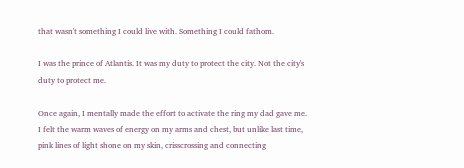that wasn't something I could live with. Something I could fathom.

I was the prince of Atlantis. It was my duty to protect the city. Not the city's duty to protect me.

Once again, I mentally made the effort to activate the ring my dad gave me. I felt the warm waves of energy on my arms and chest, but unlike last time, pink lines of light shone on my skin, crisscrossing and connecting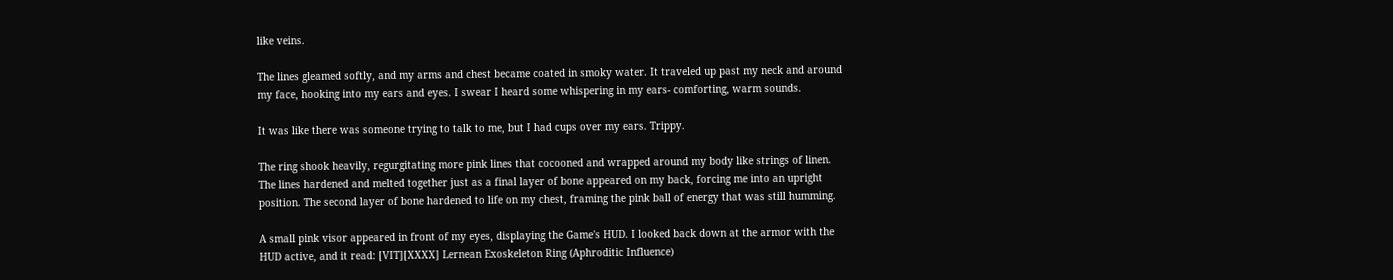like veins.

The lines gleamed softly, and my arms and chest became coated in smoky water. It traveled up past my neck and around my face, hooking into my ears and eyes. I swear I heard some whispering in my ears- comforting, warm sounds.

It was like there was someone trying to talk to me, but I had cups over my ears. Trippy.

The ring shook heavily, regurgitating more pink lines that cocooned and wrapped around my body like strings of linen. The lines hardened and melted together just as a final layer of bone appeared on my back, forcing me into an upright position. The second layer of bone hardened to life on my chest, framing the pink ball of energy that was still humming.

A small pink visor appeared in front of my eyes, displaying the Game's HUD. I looked back down at the armor with the HUD active, and it read: [VIT][XXXX] Lernean Exoskeleton Ring (Aphroditic Influence)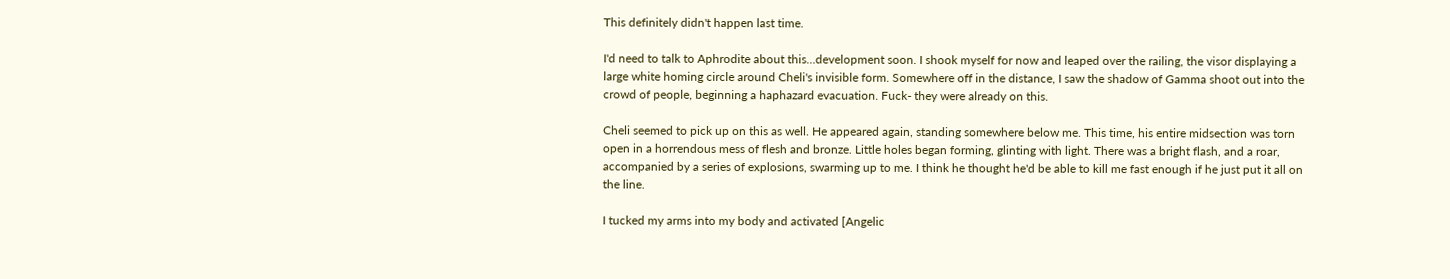This definitely didn't happen last time.

I'd need to talk to Aphrodite about this…development soon. I shook myself for now and leaped over the railing, the visor displaying a large white homing circle around Cheli's invisible form. Somewhere off in the distance, I saw the shadow of Gamma shoot out into the crowd of people, beginning a haphazard evacuation. Fuck- they were already on this.

Cheli seemed to pick up on this as well. He appeared again, standing somewhere below me. This time, his entire midsection was torn open in a horrendous mess of flesh and bronze. Little holes began forming, glinting with light. There was a bright flash, and a roar, accompanied by a series of explosions, swarming up to me. I think he thought he'd be able to kill me fast enough if he just put it all on the line.

I tucked my arms into my body and activated [Angelic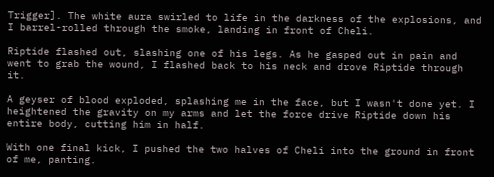Trigger]. The white aura swirled to life in the darkness of the explosions, and I barrel-rolled through the smoke, landing in front of Cheli.

Riptide flashed out, slashing one of his legs. As he gasped out in pain and went to grab the wound, I flashed back to his neck and drove Riptide through it.

A geyser of blood exploded, splashing me in the face, but I wasn't done yet. I heightened the gravity on my arms and let the force drive Riptide down his entire body, cutting him in half.

With one final kick, I pushed the two halves of Cheli into the ground in front of me, panting.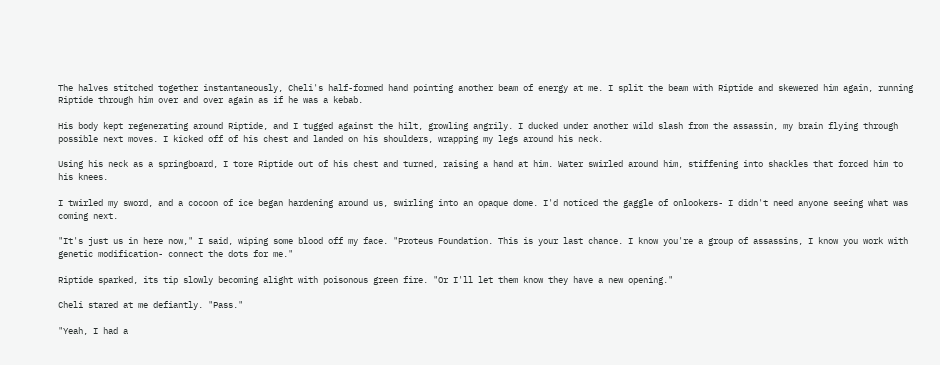The halves stitched together instantaneously, Cheli's half-formed hand pointing another beam of energy at me. I split the beam with Riptide and skewered him again, running Riptide through him over and over again as if he was a kebab.

His body kept regenerating around Riptide, and I tugged against the hilt, growling angrily. I ducked under another wild slash from the assassin, my brain flying through possible next moves. I kicked off of his chest and landed on his shoulders, wrapping my legs around his neck.

Using his neck as a springboard, I tore Riptide out of his chest and turned, raising a hand at him. Water swirled around him, stiffening into shackles that forced him to his knees.

I twirled my sword, and a cocoon of ice began hardening around us, swirling into an opaque dome. I'd noticed the gaggle of onlookers- I didn't need anyone seeing what was coming next.

"It's just us in here now," I said, wiping some blood off my face. "Proteus Foundation. This is your last chance. I know you're a group of assassins, I know you work with genetic modification- connect the dots for me."

Riptide sparked, its tip slowly becoming alight with poisonous green fire. "Or I'll let them know they have a new opening."

Cheli stared at me defiantly. "Pass."

"Yeah, I had a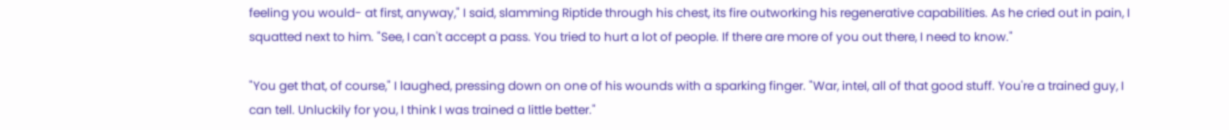feeling you would- at first, anyway," I said, slamming Riptide through his chest, its fire outworking his regenerative capabilities. As he cried out in pain, I squatted next to him. "See, I can't accept a pass. You tried to hurt a lot of people. If there are more of you out there, I need to know."

"You get that, of course," I laughed, pressing down on one of his wounds with a sparking finger. "War, intel, all of that good stuff. You're a trained guy, I can tell. Unluckily for you, I think I was trained a little better."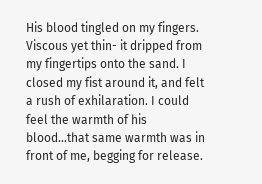His blood tingled on my fingers. Viscous yet thin- it dripped from my fingertips onto the sand. I closed my fist around it, and felt a rush of exhilaration. I could feel the warmth of his blood...that same warmth was in front of me, begging for release.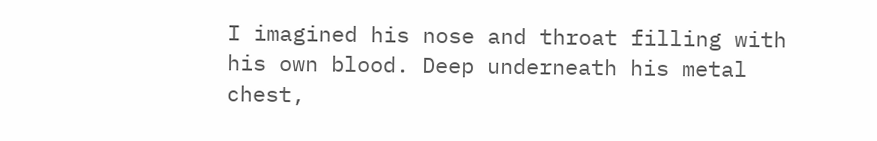I imagined his nose and throat filling with his own blood. Deep underneath his metal chest,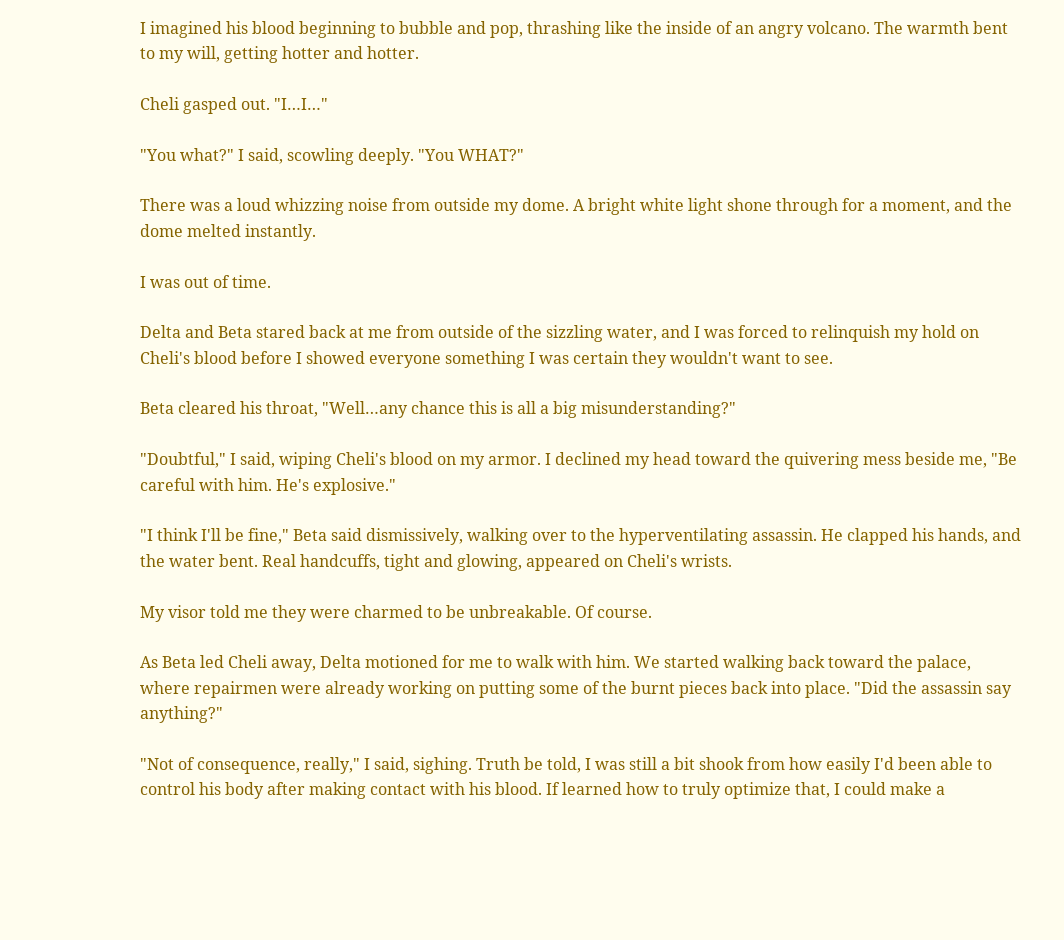I imagined his blood beginning to bubble and pop, thrashing like the inside of an angry volcano. The warmth bent to my will, getting hotter and hotter.

Cheli gasped out. "I…I…"

"You what?" I said, scowling deeply. "You WHAT?"

There was a loud whizzing noise from outside my dome. A bright white light shone through for a moment, and the dome melted instantly.

I was out of time.

Delta and Beta stared back at me from outside of the sizzling water, and I was forced to relinquish my hold on Cheli's blood before I showed everyone something I was certain they wouldn't want to see.

Beta cleared his throat, "Well…any chance this is all a big misunderstanding?"

"Doubtful," I said, wiping Cheli's blood on my armor. I declined my head toward the quivering mess beside me, "Be careful with him. He's explosive."

"I think I'll be fine," Beta said dismissively, walking over to the hyperventilating assassin. He clapped his hands, and the water bent. Real handcuffs, tight and glowing, appeared on Cheli's wrists.

My visor told me they were charmed to be unbreakable. Of course.

As Beta led Cheli away, Delta motioned for me to walk with him. We started walking back toward the palace, where repairmen were already working on putting some of the burnt pieces back into place. "Did the assassin say anything?"

"Not of consequence, really," I said, sighing. Truth be told, I was still a bit shook from how easily I'd been able to control his body after making contact with his blood. If learned how to truly optimize that, I could make a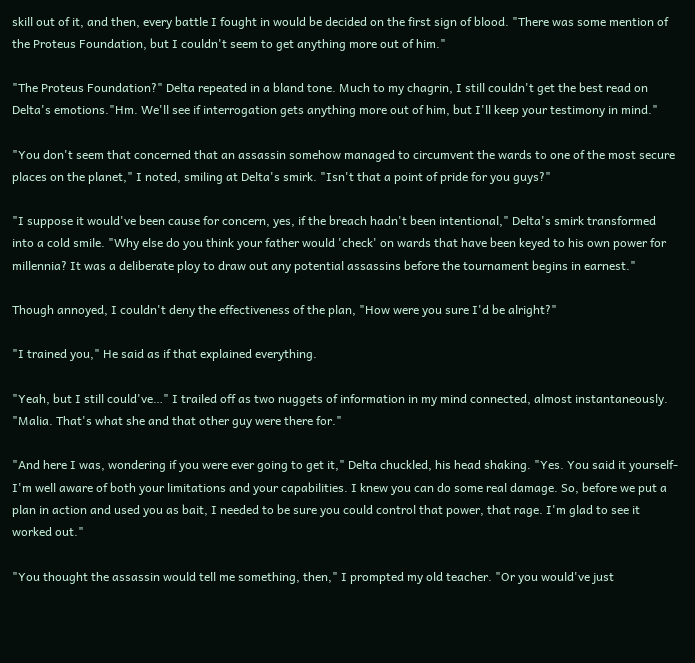skill out of it, and then, every battle I fought in would be decided on the first sign of blood. "There was some mention of the Proteus Foundation, but I couldn't seem to get anything more out of him."

"The Proteus Foundation?" Delta repeated in a bland tone. Much to my chagrin, I still couldn't get the best read on Delta's emotions."Hm. We'll see if interrogation gets anything more out of him, but I'll keep your testimony in mind."

"You don't seem that concerned that an assassin somehow managed to circumvent the wards to one of the most secure places on the planet," I noted, smiling at Delta's smirk. "Isn't that a point of pride for you guys?"

"I suppose it would've been cause for concern, yes, if the breach hadn't been intentional," Delta's smirk transformed into a cold smile. "Why else do you think your father would 'check' on wards that have been keyed to his own power for millennia? It was a deliberate ploy to draw out any potential assassins before the tournament begins in earnest."

Though annoyed, I couldn't deny the effectiveness of the plan, "How were you sure I'd be alright?"

"I trained you," He said as if that explained everything.

"Yeah, but I still could've…" I trailed off as two nuggets of information in my mind connected, almost instantaneously. "Malia. That's what she and that other guy were there for."

"And here I was, wondering if you were ever going to get it," Delta chuckled, his head shaking. "Yes. You said it yourself- I'm well aware of both your limitations and your capabilities. I knew you can do some real damage. So, before we put a plan in action and used you as bait, I needed to be sure you could control that power, that rage. I'm glad to see it worked out."

"You thought the assassin would tell me something, then," I prompted my old teacher. "Or you would've just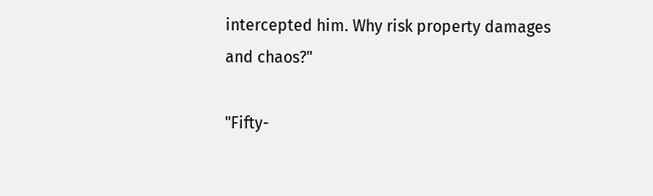intercepted him. Why risk property damages and chaos?"

"Fifty-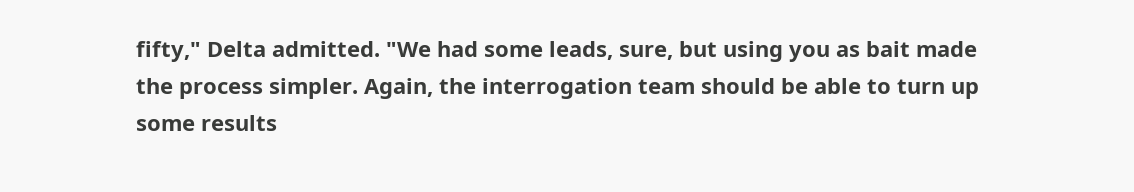fifty," Delta admitted. "We had some leads, sure, but using you as bait made the process simpler. Again, the interrogation team should be able to turn up some results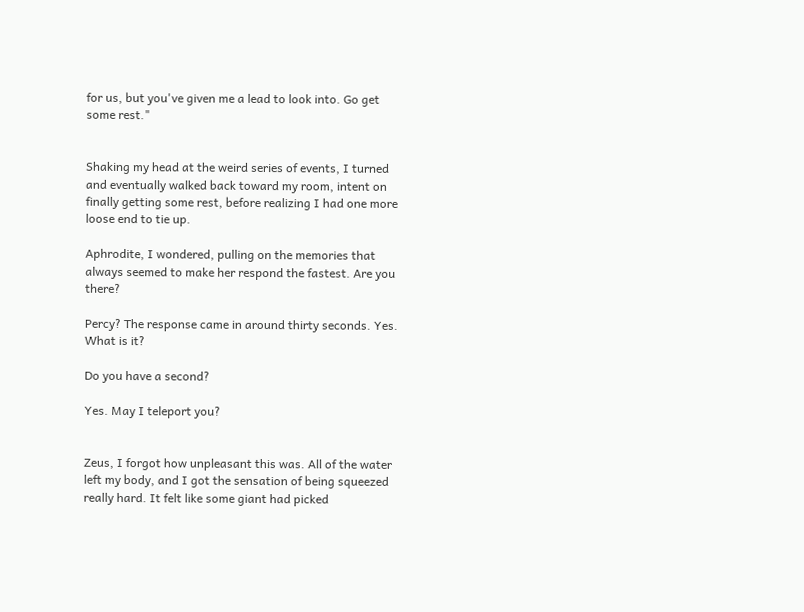for us, but you've given me a lead to look into. Go get some rest."


Shaking my head at the weird series of events, I turned and eventually walked back toward my room, intent on finally getting some rest, before realizing I had one more loose end to tie up.

Aphrodite, I wondered, pulling on the memories that always seemed to make her respond the fastest. Are you there?

Percy? The response came in around thirty seconds. Yes. What is it?

Do you have a second?

Yes. May I teleport you?


Zeus, I forgot how unpleasant this was. All of the water left my body, and I got the sensation of being squeezed really hard. It felt like some giant had picked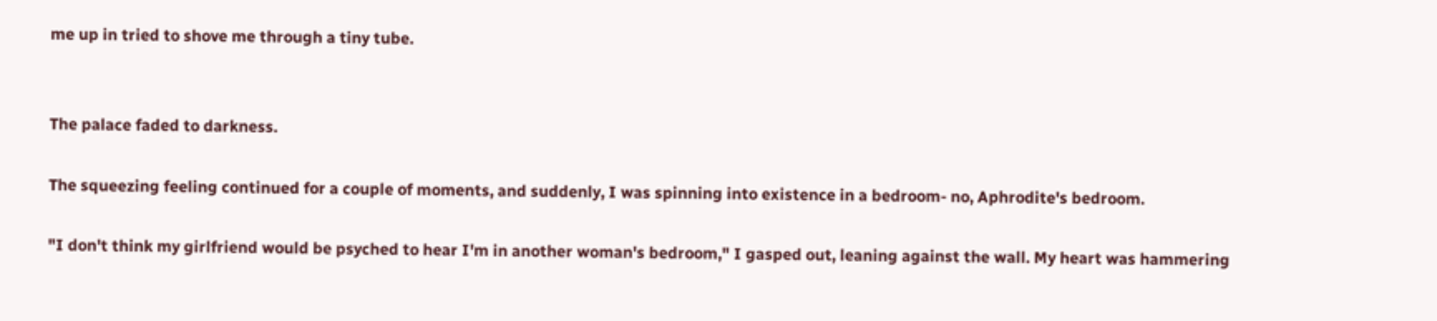me up in tried to shove me through a tiny tube.


The palace faded to darkness.

The squeezing feeling continued for a couple of moments, and suddenly, I was spinning into existence in a bedroom- no, Aphrodite's bedroom.

"I don't think my girlfriend would be psyched to hear I'm in another woman's bedroom," I gasped out, leaning against the wall. My heart was hammering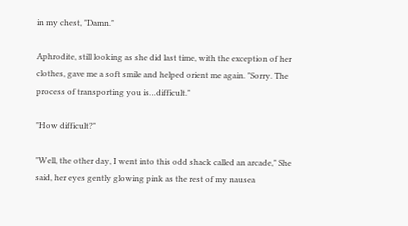in my chest, "Damn."

Aphrodite, still looking as she did last time, with the exception of her clothes, gave me a soft smile and helped orient me again. "Sorry. The process of transporting you is…difficult."

"How difficult?"

"Well, the other day, I went into this odd shack called an arcade," She said, her eyes gently glowing pink as the rest of my nausea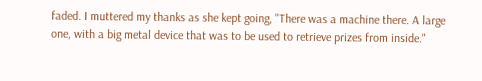faded. I muttered my thanks as she kept going, "There was a machine there. A large one, with a big metal device that was to be used to retrieve prizes from inside."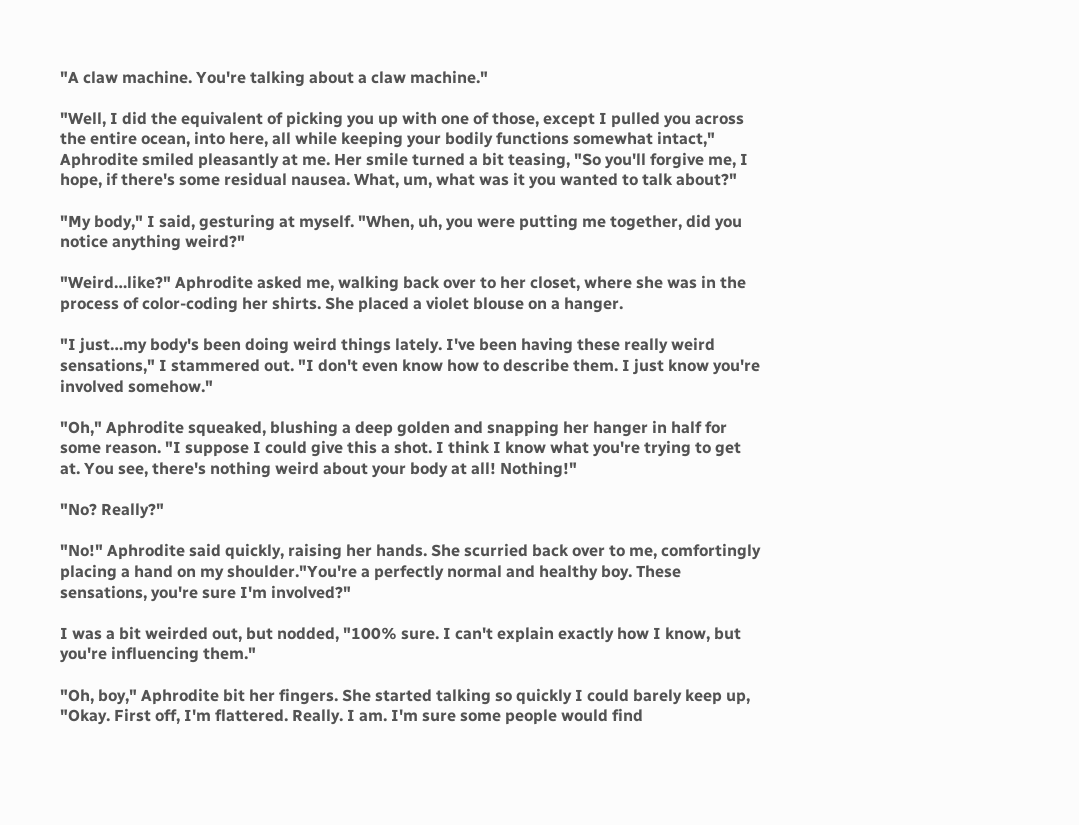"A claw machine. You're talking about a claw machine."

"Well, I did the equivalent of picking you up with one of those, except I pulled you across the entire ocean, into here, all while keeping your bodily functions somewhat intact," Aphrodite smiled pleasantly at me. Her smile turned a bit teasing, "So you'll forgive me, I hope, if there's some residual nausea. What, um, what was it you wanted to talk about?"

"My body," I said, gesturing at myself. "When, uh, you were putting me together, did you notice anything weird?"

"Weird…like?" Aphrodite asked me, walking back over to her closet, where she was in the process of color-coding her shirts. She placed a violet blouse on a hanger.

"I just…my body's been doing weird things lately. I've been having these really weird sensations," I stammered out. "I don't even know how to describe them. I just know you're involved somehow."

"Oh," Aphrodite squeaked, blushing a deep golden and snapping her hanger in half for some reason. "I suppose I could give this a shot. I think I know what you're trying to get at. You see, there's nothing weird about your body at all! Nothing!"

"No? Really?"

"No!" Aphrodite said quickly, raising her hands. She scurried back over to me, comfortingly placing a hand on my shoulder."You're a perfectly normal and healthy boy. These sensations, you're sure I'm involved?"

I was a bit weirded out, but nodded, "100% sure. I can't explain exactly how I know, but you're influencing them."

"Oh, boy," Aphrodite bit her fingers. She started talking so quickly I could barely keep up, "Okay. First off, I'm flattered. Really. I am. I'm sure some people would find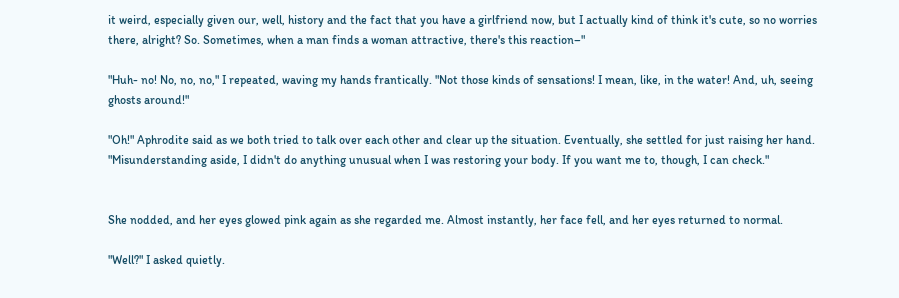it weird, especially given our, well, history and the fact that you have a girlfriend now, but I actually kind of think it's cute, so no worries there, alright? So. Sometimes, when a man finds a woman attractive, there's this reaction–"

"Huh- no! No, no, no," I repeated, waving my hands frantically. "Not those kinds of sensations! I mean, like, in the water! And, uh, seeing ghosts around!"

"Oh!" Aphrodite said as we both tried to talk over each other and clear up the situation. Eventually, she settled for just raising her hand. "Misunderstanding aside, I didn't do anything unusual when I was restoring your body. If you want me to, though, I can check."


She nodded, and her eyes glowed pink again as she regarded me. Almost instantly, her face fell, and her eyes returned to normal.

"Well?" I asked quietly.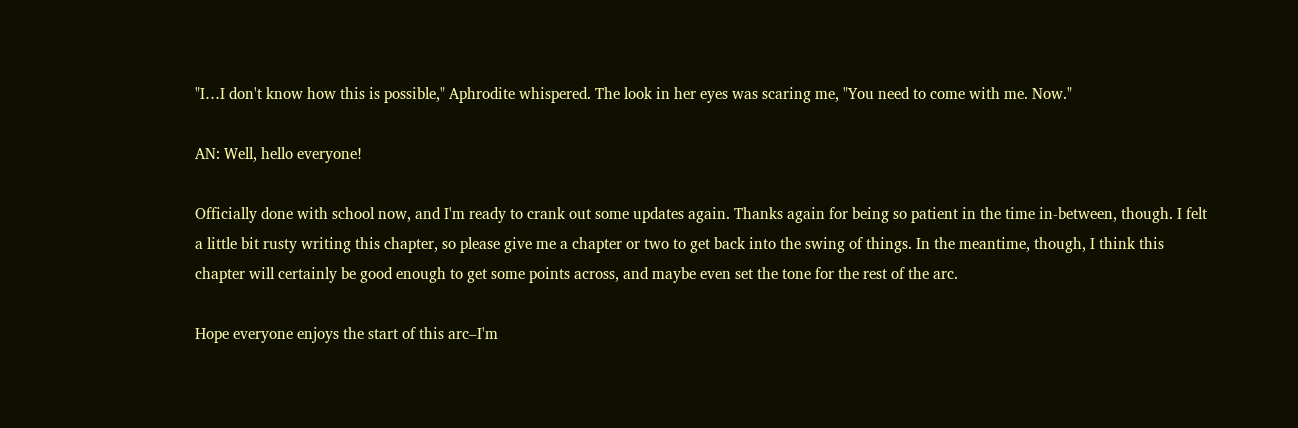"I…I don't know how this is possible," Aphrodite whispered. The look in her eyes was scaring me, "You need to come with me. Now."

AN: Well, hello everyone!

Officially done with school now, and I'm ready to crank out some updates again. Thanks again for being so patient in the time in-between, though. I felt a little bit rusty writing this chapter, so please give me a chapter or two to get back into the swing of things. In the meantime, though, I think this chapter will certainly be good enough to get some points across, and maybe even set the tone for the rest of the arc.

Hope everyone enjoys the start of this arc–I'm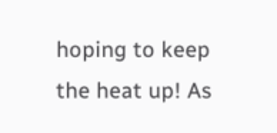hoping to keep the heat up! As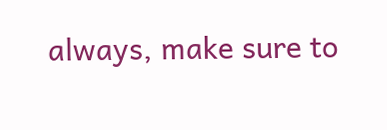always, make sure to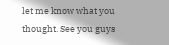let me know what you thought. See you guys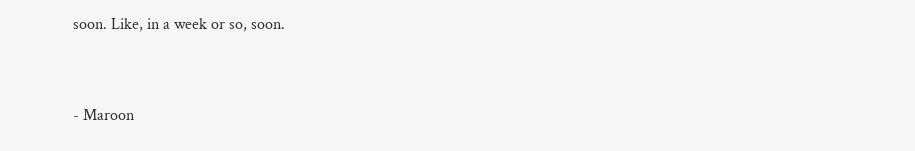soon. Like, in a week or so, soon.


- Maroon